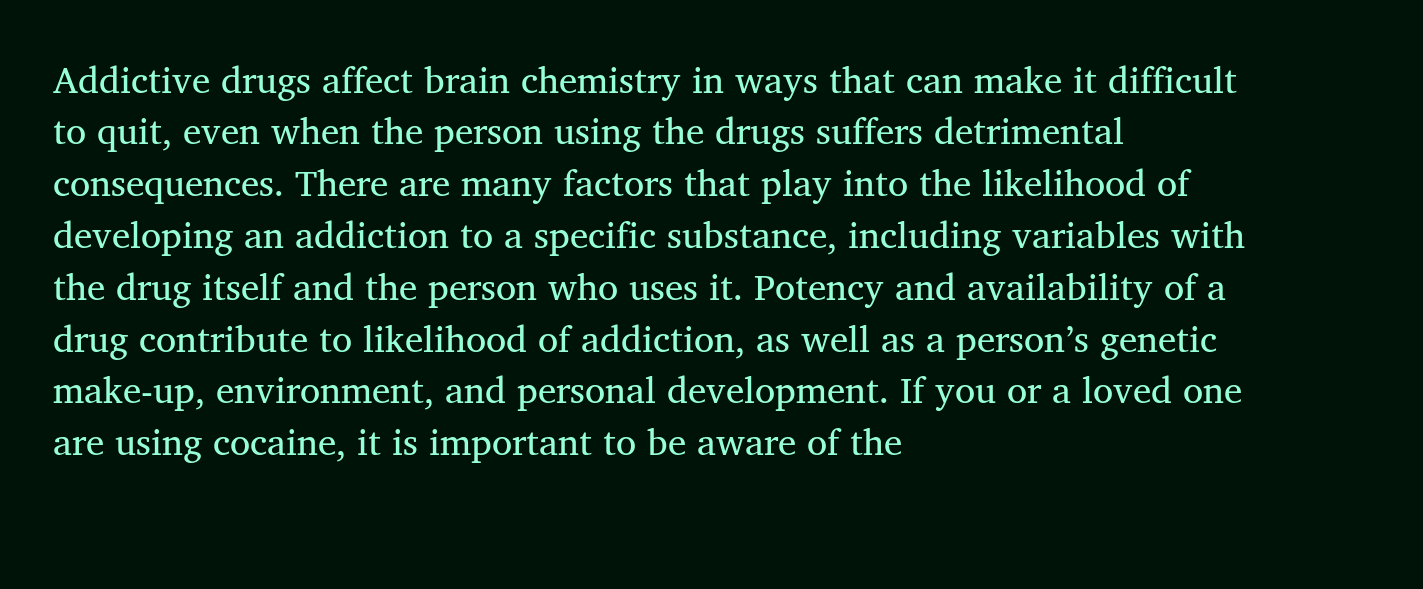Addictive drugs affect brain chemistry in ways that can make it difficult to quit, even when the person using the drugs suffers detrimental consequences. There are many factors that play into the likelihood of developing an addiction to a specific substance, including variables with the drug itself and the person who uses it. Potency and availability of a drug contribute to likelihood of addiction, as well as a person’s genetic make-up, environment, and personal development. If you or a loved one are using cocaine, it is important to be aware of the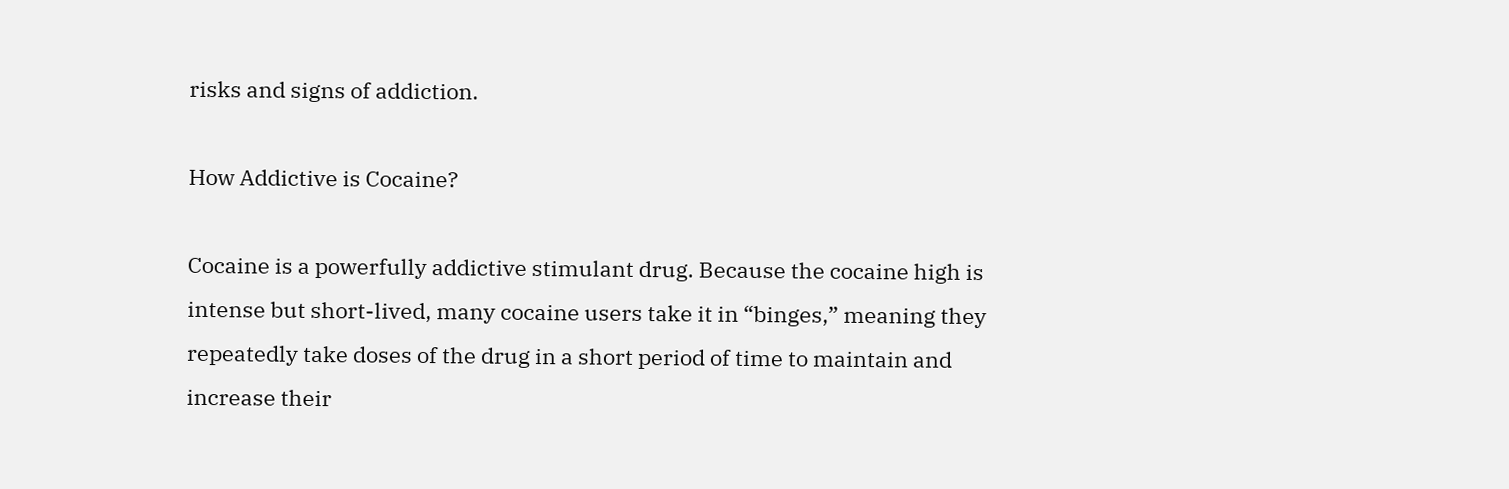risks and signs of addiction.

How Addictive is Cocaine?

Cocaine is a powerfully addictive stimulant drug. Because the cocaine high is intense but short-lived, many cocaine users take it in “binges,” meaning they repeatedly take doses of the drug in a short period of time to maintain and increase their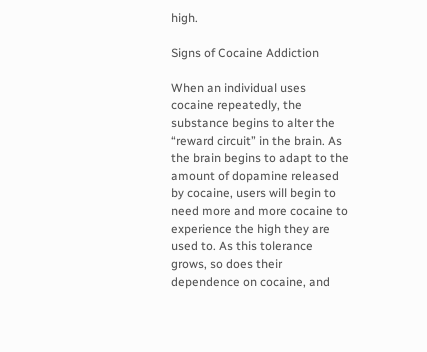high.

Signs of Cocaine Addiction

When an individual uses cocaine repeatedly, the substance begins to alter the “reward circuit” in the brain. As the brain begins to adapt to the amount of dopamine released by cocaine, users will begin to need more and more cocaine to experience the high they are used to. As this tolerance grows, so does their dependence on cocaine, and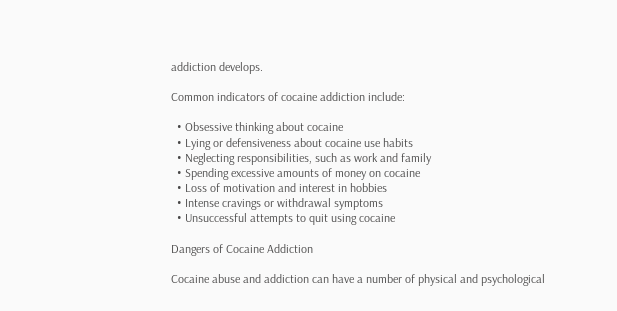addiction develops.

Common indicators of cocaine addiction include:

  • Obsessive thinking about cocaine
  • Lying or defensiveness about cocaine use habits
  • Neglecting responsibilities, such as work and family
  • Spending excessive amounts of money on cocaine
  • Loss of motivation and interest in hobbies
  • Intense cravings or withdrawal symptoms
  • Unsuccessful attempts to quit using cocaine

Dangers of Cocaine Addiction

Cocaine abuse and addiction can have a number of physical and psychological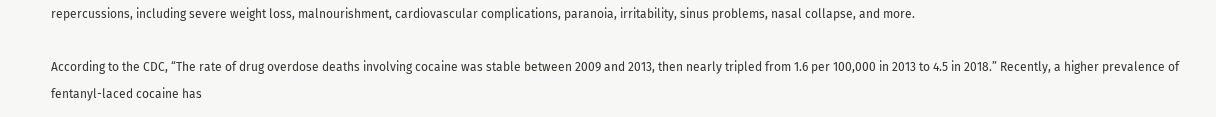repercussions, including severe weight loss, malnourishment, cardiovascular complications, paranoia, irritability, sinus problems, nasal collapse, and more.

According to the CDC, “The rate of drug overdose deaths involving cocaine was stable between 2009 and 2013, then nearly tripled from 1.6 per 100,000 in 2013 to 4.5 in 2018.” Recently, a higher prevalence of fentanyl-laced cocaine has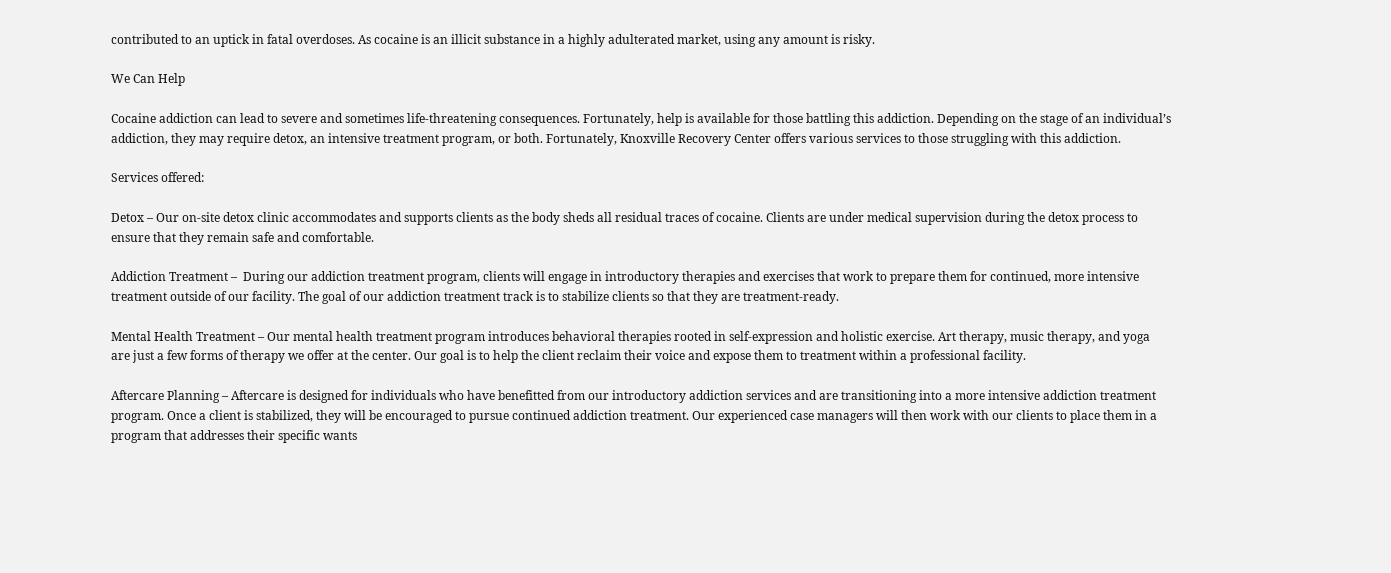contributed to an uptick in fatal overdoses. As cocaine is an illicit substance in a highly adulterated market, using any amount is risky.

We Can Help

Cocaine addiction can lead to severe and sometimes life-threatening consequences. Fortunately, help is available for those battling this addiction. Depending on the stage of an individual’s addiction, they may require detox, an intensive treatment program, or both. Fortunately, Knoxville Recovery Center offers various services to those struggling with this addiction.

Services offered:

Detox – Our on-site detox clinic accommodates and supports clients as the body sheds all residual traces of cocaine. Clients are under medical supervision during the detox process to ensure that they remain safe and comfortable.

Addiction Treatment –  During our addiction treatment program, clients will engage in introductory therapies and exercises that work to prepare them for continued, more intensive treatment outside of our facility. The goal of our addiction treatment track is to stabilize clients so that they are treatment-ready.

Mental Health Treatment – Our mental health treatment program introduces behavioral therapies rooted in self-expression and holistic exercise. Art therapy, music therapy, and yoga are just a few forms of therapy we offer at the center. Our goal is to help the client reclaim their voice and expose them to treatment within a professional facility.

Aftercare Planning – Aftercare is designed for individuals who have benefitted from our introductory addiction services and are transitioning into a more intensive addiction treatment program. Once a client is stabilized, they will be encouraged to pursue continued addiction treatment. Our experienced case managers will then work with our clients to place them in a program that addresses their specific wants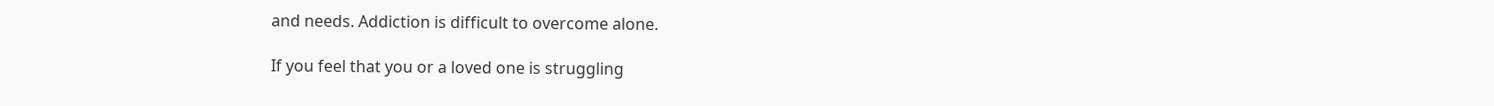and needs. Addiction is difficult to overcome alone.

If you feel that you or a loved one is struggling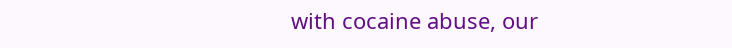with cocaine abuse, our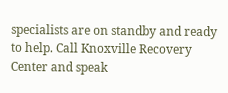specialists are on standby and ready to help. Call Knoxville Recovery Center and speak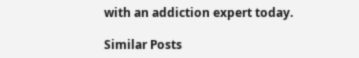with an addiction expert today.

Similar Posts